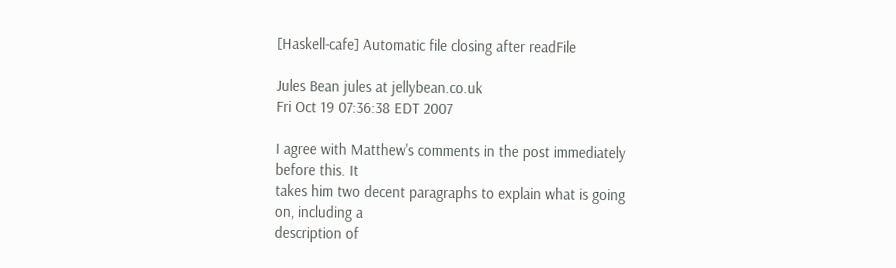[Haskell-cafe] Automatic file closing after readFile

Jules Bean jules at jellybean.co.uk
Fri Oct 19 07:36:38 EDT 2007

I agree with Matthew's comments in the post immediately before this. It
takes him two decent paragraphs to explain what is going on, including a
description of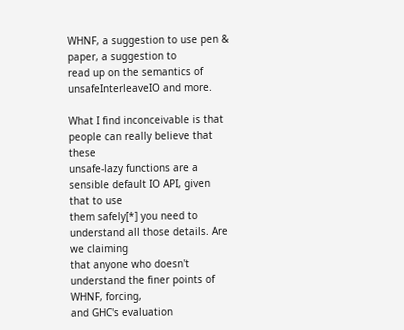WHNF, a suggestion to use pen & paper, a suggestion to
read up on the semantics of unsafeInterleaveIO and more.

What I find inconceivable is that people can really believe that these
unsafe-lazy functions are a sensible default IO API, given that to use
them safely[*] you need to understand all those details. Are we claiming
that anyone who doesn't understand the finer points of WHNF, forcing,
and GHC's evaluation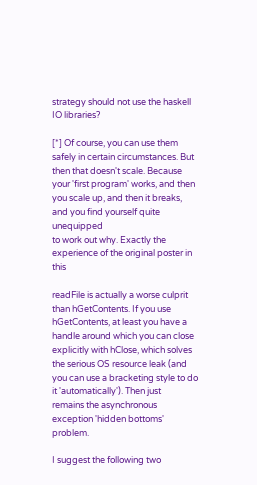strategy should not use the haskell IO libraries?

[*] Of course, you can use them safely in certain circumstances. But
then that doesn't scale. Because your 'first program' works, and then
you scale up, and then it breaks, and you find yourself quite unequipped
to work out why. Exactly the experience of the original poster in this

readFile is actually a worse culprit than hGetContents. If you use
hGetContents, at least you have a handle around which you can close
explicitly with hClose, which solves the serious OS resource leak (and
you can use a bracketing style to do it 'automatically'). Then just
remains the asynchronous exception 'hidden bottoms' problem.

I suggest the following two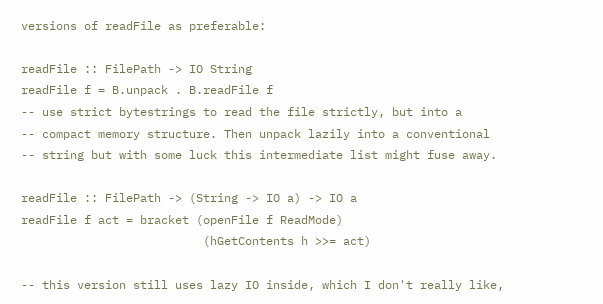versions of readFile as preferable:

readFile :: FilePath -> IO String
readFile f = B.unpack . B.readFile f
-- use strict bytestrings to read the file strictly, but into a
-- compact memory structure. Then unpack lazily into a conventional
-- string but with some luck this intermediate list might fuse away.

readFile :: FilePath -> (String -> IO a) -> IO a
readFile f act = bracket (openFile f ReadMode)
                          (hGetContents h >>= act)

-- this version still uses lazy IO inside, which I don't really like,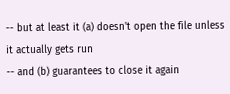-- but at least it (a) doesn't open the file unless it actually gets run
-- and (b) guarantees to close it again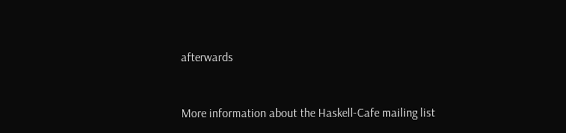afterwards


More information about the Haskell-Cafe mailing list